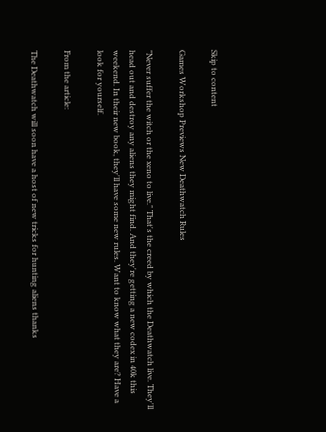Skip to content

Games Workshop Previews New Deathwatch Rules

"Never suffer the witch or the xeno to live." That's the creed by which the Deathwatch live. They'll head out and destroy any aliens they might find. And they're getting a new codex in 40k this weekend. In their new book, they'll have some new rules. Want to know what they are? Have a look for yourself.

From the article:

The Deathwatch will soon have a host of new tricks for hunting aliens thanks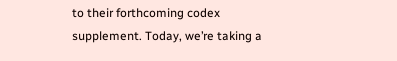to their forthcoming codex supplement. Today, we’re taking a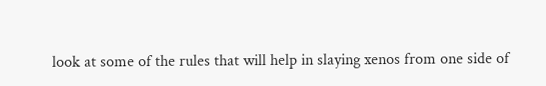look at some of the rules that will help in slaying xenos from one side of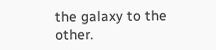the galaxy to the other.